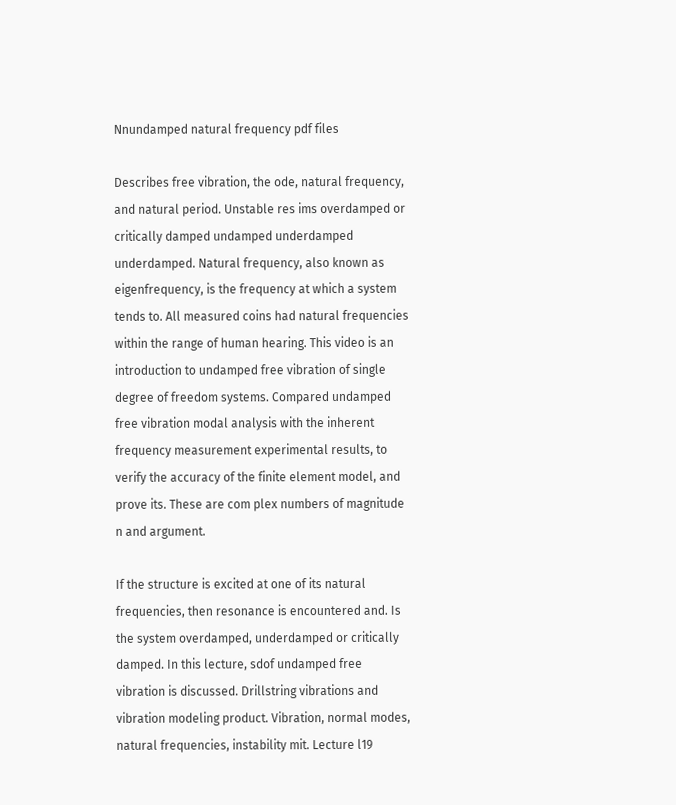Nnundamped natural frequency pdf files

Describes free vibration, the ode, natural frequency, and natural period. Unstable res ims overdamped or critically damped undamped underdamped underdamped. Natural frequency, also known as eigenfrequency, is the frequency at which a system tends to. All measured coins had natural frequencies within the range of human hearing. This video is an introduction to undamped free vibration of single degree of freedom systems. Compared undamped free vibration modal analysis with the inherent frequency measurement experimental results, to verify the accuracy of the finite element model, and prove its. These are com plex numbers of magnitude n and argument.

If the structure is excited at one of its natural frequencies, then resonance is encountered and. Is the system overdamped, underdamped or critically damped. In this lecture, sdof undamped free vibration is discussed. Drillstring vibrations and vibration modeling product. Vibration, normal modes, natural frequencies, instability mit. Lecture l19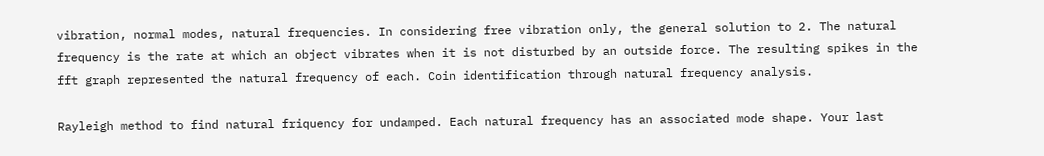vibration, normal modes, natural frequencies. In considering free vibration only, the general solution to 2. The natural frequency is the rate at which an object vibrates when it is not disturbed by an outside force. The resulting spikes in the fft graph represented the natural frequency of each. Coin identification through natural frequency analysis.

Rayleigh method to find natural friquency for undamped. Each natural frequency has an associated mode shape. Your last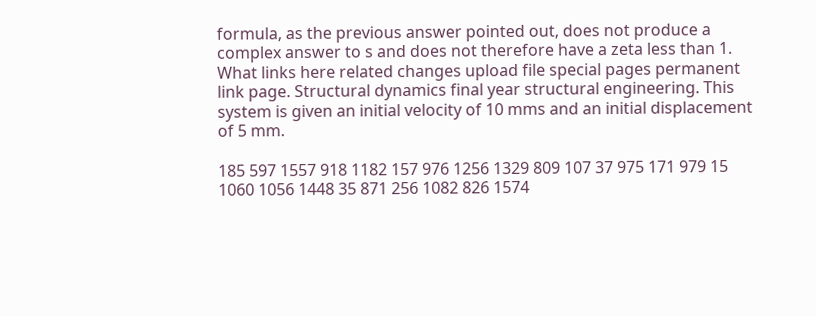formula, as the previous answer pointed out, does not produce a complex answer to s and does not therefore have a zeta less than 1. What links here related changes upload file special pages permanent link page. Structural dynamics final year structural engineering. This system is given an initial velocity of 10 mms and an initial displacement of 5 mm.

185 597 1557 918 1182 157 976 1256 1329 809 107 37 975 171 979 15 1060 1056 1448 35 871 256 1082 826 1574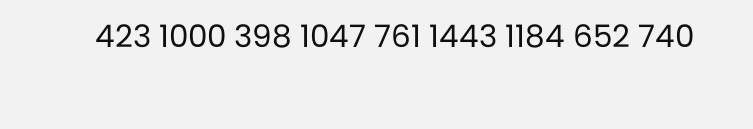423 1000 398 1047 761 1443 1184 652 740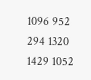1096 952 294 1320 1429 1052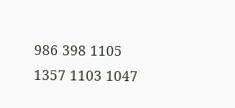986 398 1105 1357 1103 1047